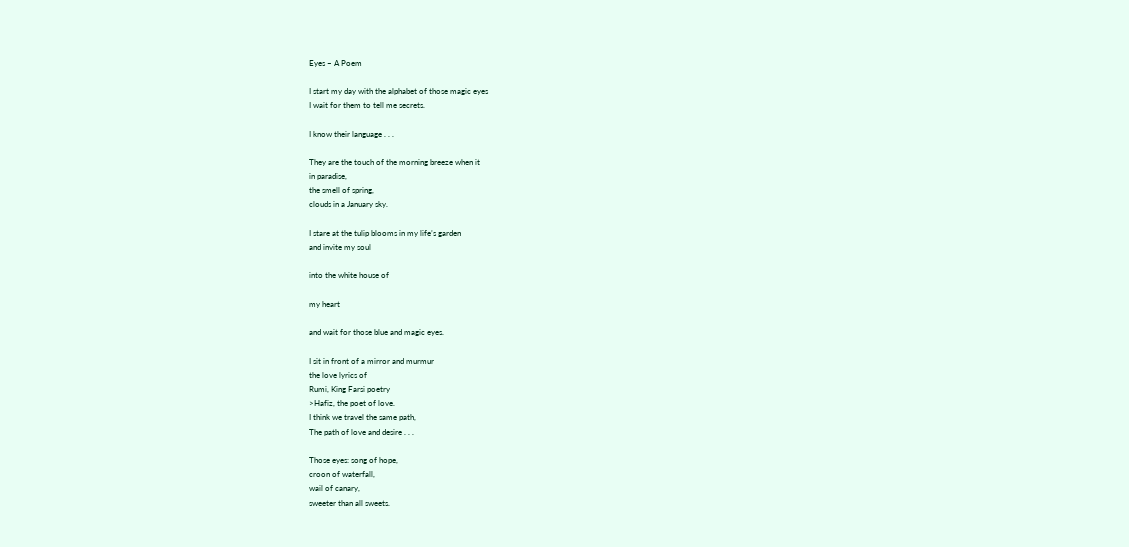Eyes – A Poem

I start my day with the alphabet of those magic eyes
I wait for them to tell me secrets.

I know their language . . .

They are the touch of the morning breeze when it
in paradise,
the smell of spring,
clouds in a January sky.

I stare at the tulip blooms in my life’s garden
and invite my soul

into the white house of

my heart

and wait for those blue and magic eyes.

I sit in front of a mirror and murmur
the love lyrics of
Rumi, King Farsi poetry
>Hafiz, the poet of love.
I think we travel the same path,
The path of love and desire . . .

Those eyes: song of hope,
croon of waterfall,
wail of canary,
sweeter than all sweets.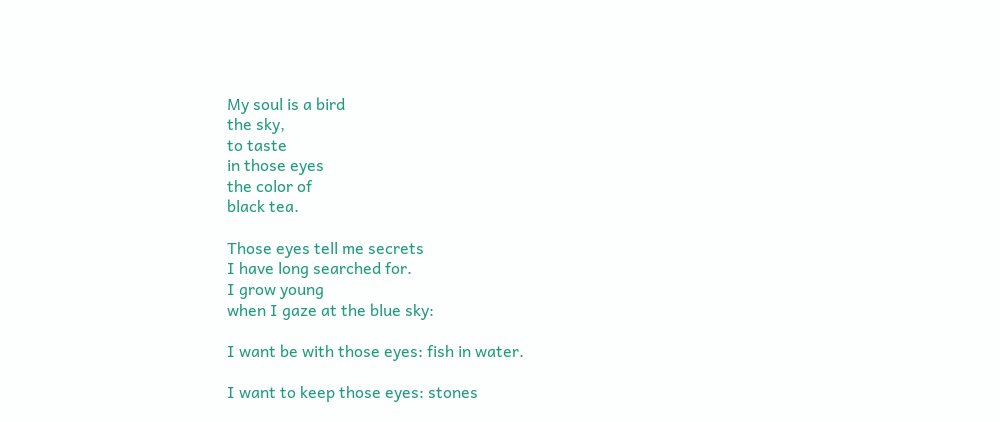My soul is a bird
the sky,
to taste
in those eyes
the color of
black tea.

Those eyes tell me secrets
I have long searched for.
I grow young
when I gaze at the blue sky:

I want be with those eyes: fish in water.

I want to keep those eyes: stones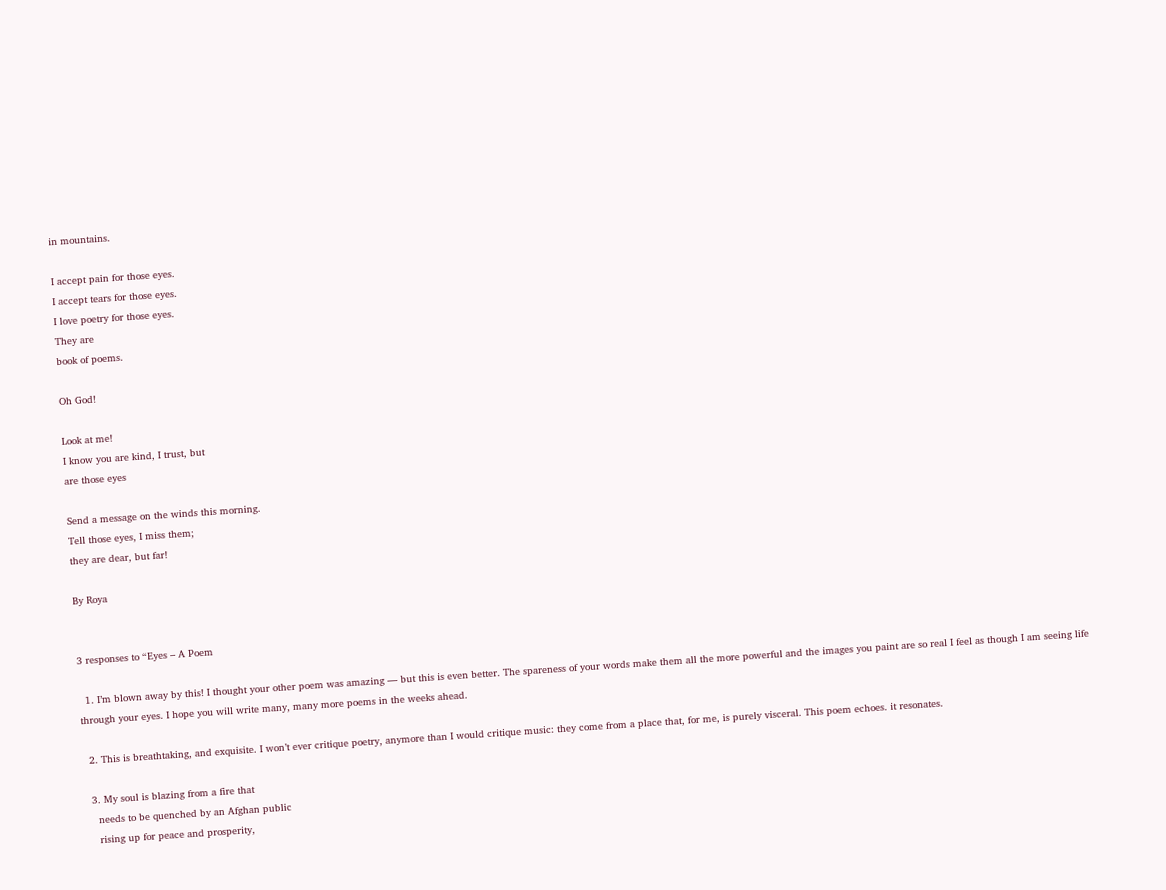in mountains.

I accept pain for those eyes.
I accept tears for those eyes.
I love poetry for those eyes.
They are
book of poems.

Oh God!

Look at me!
I know you are kind, I trust, but
are those eyes

Send a message on the winds this morning.
Tell those eyes, I miss them;
they are dear, but far!

By Roya


3 responses to “Eyes – A Poem

  1. I’m blown away by this! I thought your other poem was amazing — but this is even better. The spareness of your words make them all the more powerful and the images you paint are so real I feel as though I am seeing life through your eyes. I hope you will write many, many more poems in the weeks ahead.

  2. This is breathtaking, and exquisite. I won’t ever critique poetry, anymore than I would critique music: they come from a place that, for me, is purely visceral. This poem echoes. it resonates.

  3. My soul is blazing from a fire that
    needs to be quenched by an Afghan public
    rising up for peace and prosperity,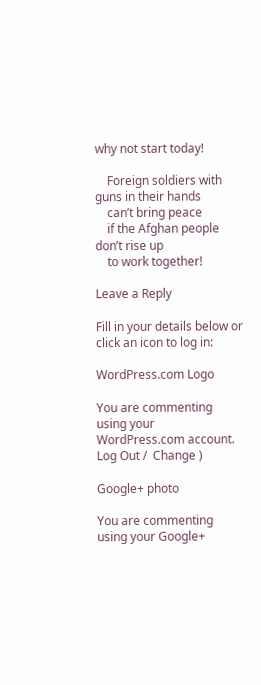why not start today!

    Foreign soldiers with guns in their hands
    can’t bring peace
    if the Afghan people don’t rise up
    to work together!

Leave a Reply

Fill in your details below or click an icon to log in:

WordPress.com Logo

You are commenting using your WordPress.com account. Log Out /  Change )

Google+ photo

You are commenting using your Google+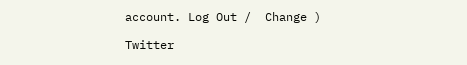account. Log Out /  Change )

Twitter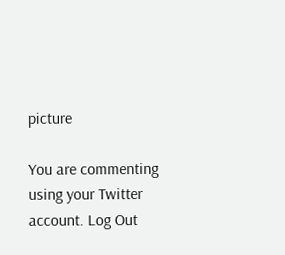picture

You are commenting using your Twitter account. Log Out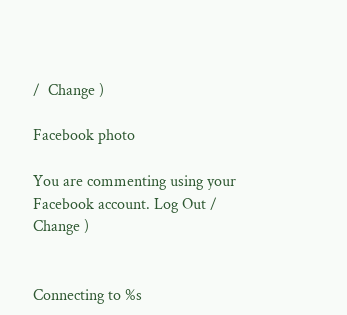/  Change )

Facebook photo

You are commenting using your Facebook account. Log Out /  Change )


Connecting to %s